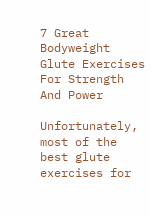7 Great Bodyweight Glute Exercises For Strength And Power

Unfortunately, most of the best glute exercises for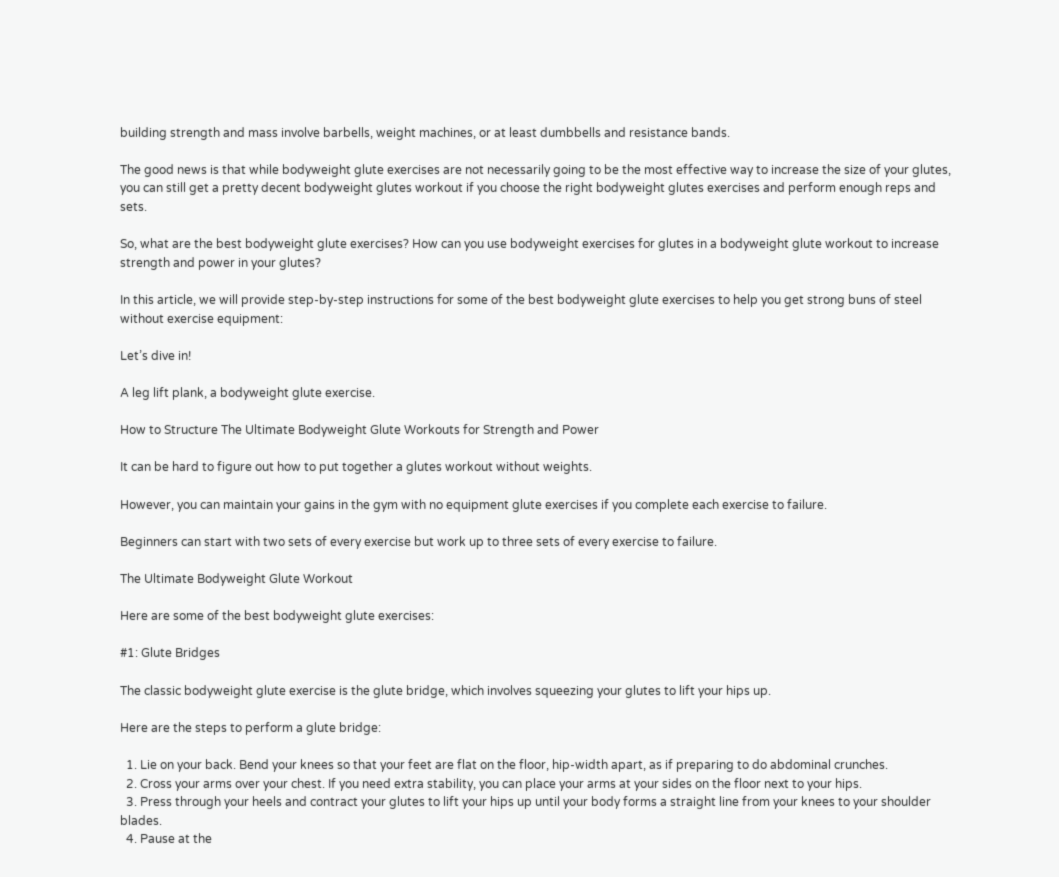building strength and mass involve barbells, weight machines, or at least dumbbells and resistance bands.

The good news is that while bodyweight glute exercises are not necessarily going to be the most effective way to increase the size of your glutes, you can still get a pretty decent bodyweight glutes workout if you choose the right bodyweight glutes exercises and perform enough reps and sets.

So, what are the best bodyweight glute exercises? How can you use bodyweight exercises for glutes in a bodyweight glute workout to increase strength and power in your glutes?

In this article, we will provide step-by-step instructions for some of the best bodyweight glute exercises to help you get strong buns of steel without exercise equipment:

Let’s dive in!

A leg lift plank, a bodyweight glute exercise.

How to Structure The Ultimate Bodyweight Glute Workouts for Strength and Power

It can be hard to figure out how to put together a glutes workout without weights.

However, you can maintain your gains in the gym with no equipment glute exercises if you complete each exercise to failure.

Beginners can start with two sets of every exercise but work up to three sets of every exercise to failure.

The Ultimate Bodyweight Glute Workout

Here are some of the best bodyweight glute exercises:

#1: Glute Bridges

The classic bodyweight glute exercise is the glute bridge, which involves squeezing your glutes to lift your hips up.

Here are the steps to perform a glute bridge:

  1. Lie on your back. Bend your knees so that your feet are flat on the floor, hip-width apart, as if preparing to do abdominal crunches.
  2. Cross your arms over your chest. If you need extra stability, you can place your arms at your sides on the floor next to your hips.
  3. Press through your heels and contract your glutes to lift your hips up until your body forms a straight line from your knees to your shoulder blades.
  4. Pause at the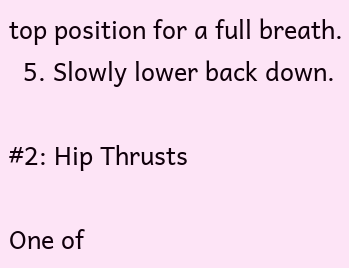top position for a full breath.
  5. Slowly lower back down.

#2: Hip Thrusts

One of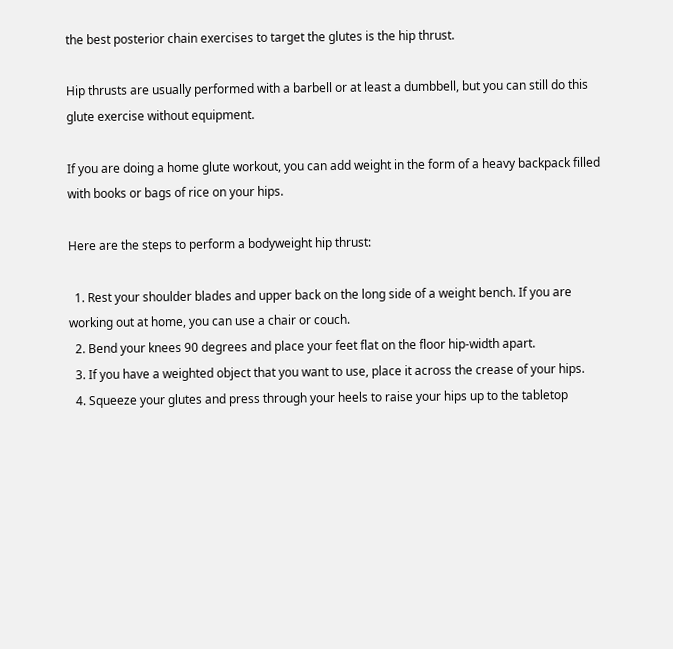the best posterior chain exercises to target the glutes is the hip thrust.

Hip thrusts are usually performed with a barbell or at least a dumbbell, but you can still do this glute exercise without equipment.

If you are doing a home glute workout, you can add weight in the form of a heavy backpack filled with books or bags of rice on your hips.

Here are the steps to perform a bodyweight hip thrust:

  1. Rest your shoulder blades and upper back on the long side of a weight bench. If you are working out at home, you can use a chair or couch.
  2. Bend your knees 90 degrees and place your feet flat on the floor hip-width apart.
  3. If you have a weighted object that you want to use, place it across the crease of your hips.
  4. Squeeze your glutes and press through your heels to raise your hips up to the tabletop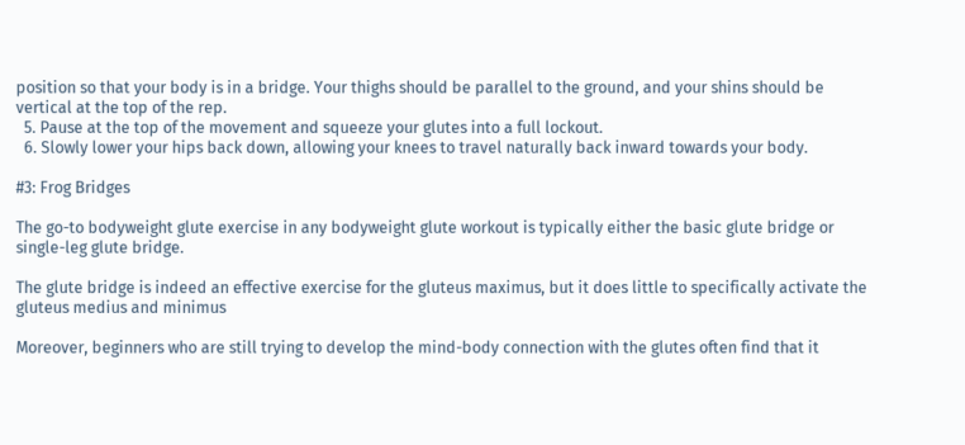position so that your body is in a bridge. Your thighs should be parallel to the ground, and your shins should be vertical at the top of the rep.
  5. Pause at the top of the movement and squeeze your glutes into a full lockout.
  6. Slowly lower your hips back down, allowing your knees to travel naturally back inward towards your body.

#3: Frog Bridges

The go-to bodyweight glute exercise in any bodyweight glute workout is typically either the basic glute bridge or single-leg glute bridge.

The glute bridge is indeed an effective exercise for the gluteus maximus, but it does little to specifically activate the gluteus medius and minimus

Moreover, beginners who are still trying to develop the mind-body connection with the glutes often find that it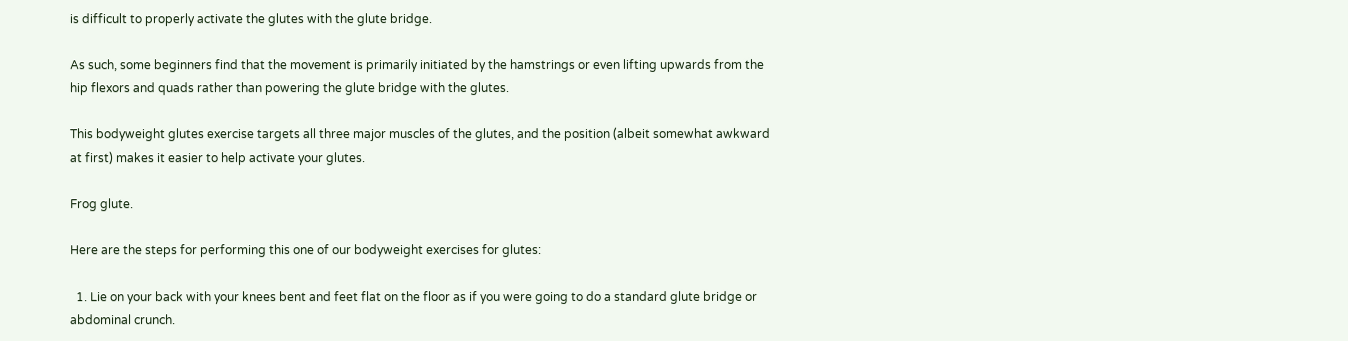is difficult to properly activate the glutes with the glute bridge.

As such, some beginners find that the movement is primarily initiated by the hamstrings or even lifting upwards from the hip flexors and quads rather than powering the glute bridge with the glutes.

This bodyweight glutes exercise targets all three major muscles of the glutes, and the position (albeit somewhat awkward at first) makes it easier to help activate your glutes.

Frog glute.

Here are the steps for performing this one of our bodyweight exercises for glutes:

  1. Lie on your back with your knees bent and feet flat on the floor as if you were going to do a standard glute bridge or abdominal crunch.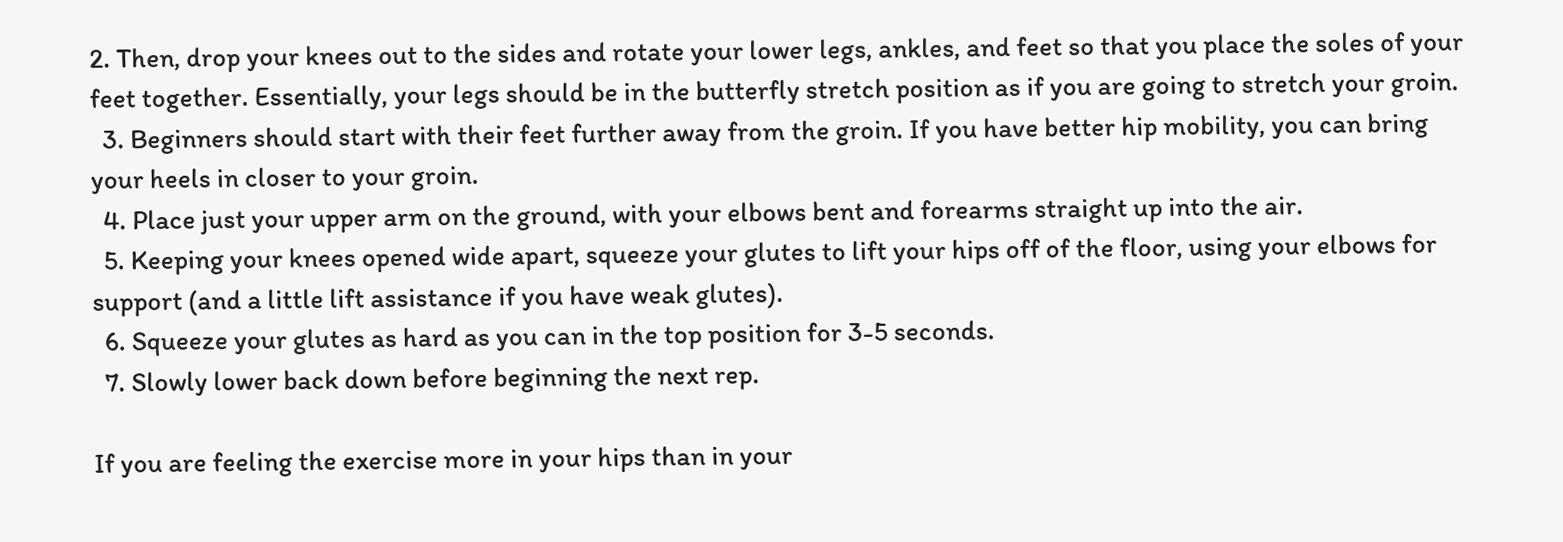2. Then, drop your knees out to the sides and rotate your lower legs, ankles, and feet so that you place the soles of your feet together. Essentially, your legs should be in the butterfly stretch position as if you are going to stretch your groin.
  3. Beginners should start with their feet further away from the groin. If you have better hip mobility, you can bring your heels in closer to your groin.
  4. Place just your upper arm on the ground, with your elbows bent and forearms straight up into the air.
  5. Keeping your knees opened wide apart, squeeze your glutes to lift your hips off of the floor, using your elbows for support (and a little lift assistance if you have weak glutes).
  6. Squeeze your glutes as hard as you can in the top position for 3-5 seconds.
  7. Slowly lower back down before beginning the next rep.

If you are feeling the exercise more in your hips than in your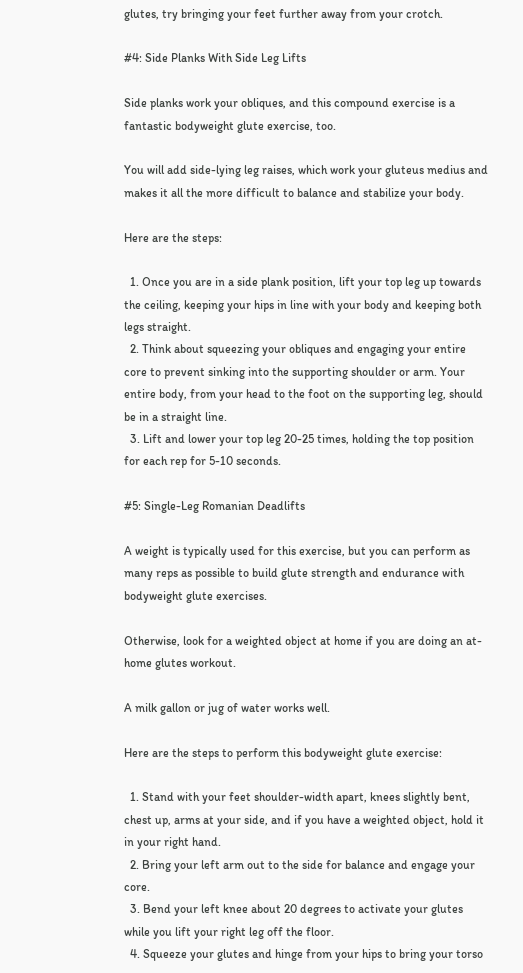glutes, try bringing your feet further away from your crotch.

#4: Side Planks With Side Leg Lifts

Side planks work your obliques, and this compound exercise is a fantastic bodyweight glute exercise, too.

You will add side-lying leg raises, which work your gluteus medius and makes it all the more difficult to balance and stabilize your body.

Here are the steps:

  1. Once you are in a side plank position, lift your top leg up towards the ceiling, keeping your hips in line with your body and keeping both legs straight.
  2. Think about squeezing your obliques and engaging your entire core to prevent sinking into the supporting shoulder or arm. Your entire body, from your head to the foot on the supporting leg, should be in a straight line.
  3. Lift and lower your top leg 20-25 times, holding the top position for each rep for 5-10 seconds.

#5: Single-Leg Romanian Deadlifts

A weight is typically used for this exercise, but you can perform as many reps as possible to build glute strength and endurance with bodyweight glute exercises.

Otherwise, look for a weighted object at home if you are doing an at-home glutes workout.

A milk gallon or jug of water works well.

Here are the steps to perform this bodyweight glute exercise:

  1. Stand with your feet shoulder-width apart, knees slightly bent, chest up, arms at your side, and if you have a weighted object, hold it in your right hand.
  2. Bring your left arm out to the side for balance and engage your core.
  3. Bend your left knee about 20 degrees to activate your glutes while you lift your right leg off the floor.
  4. Squeeze your glutes and hinge from your hips to bring your torso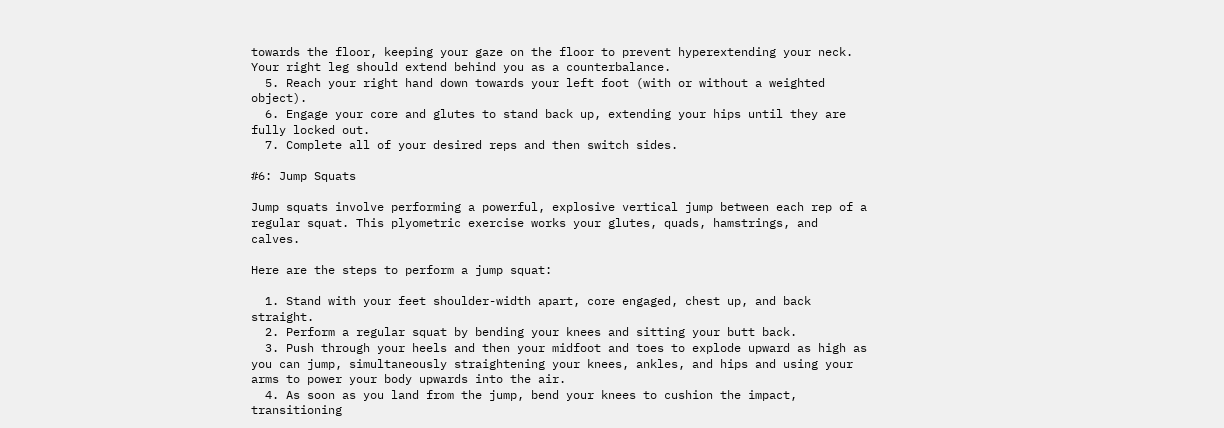towards the floor, keeping your gaze on the floor to prevent hyperextending your neck. Your right leg should extend behind you as a counterbalance.
  5. Reach your right hand down towards your left foot (with or without a weighted object).
  6. Engage your core and glutes to stand back up, extending your hips until they are fully locked out.
  7. Complete all of your desired reps and then switch sides.

#6: Jump Squats

Jump squats involve performing a powerful, explosive vertical jump between each rep of a regular squat. This plyometric exercise works your glutes, quads, hamstrings, and calves.

Here are the steps to perform a jump squat:

  1. Stand with your feet shoulder-width apart, core engaged, chest up, and back straight.
  2. Perform a regular squat by bending your knees and sitting your butt back.
  3. Push through your heels and then your midfoot and toes to explode upward as high as you can jump, simultaneously straightening your knees, ankles, and hips and using your arms to power your body upwards into the air.
  4. As soon as you land from the jump, bend your knees to cushion the impact, transitioning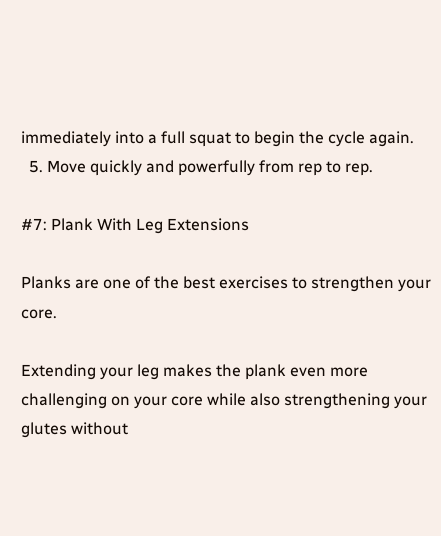immediately into a full squat to begin the cycle again.
  5. Move quickly and powerfully from rep to rep.

#7: Plank With Leg Extensions

Planks are one of the best exercises to strengthen your core.

Extending your leg makes the plank even more challenging on your core while also strengthening your glutes without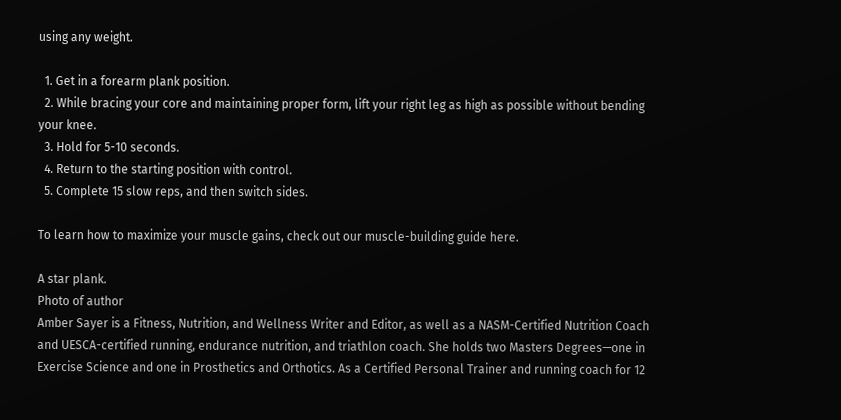using any weight.

  1. Get in a forearm plank position.
  2. While bracing your core and maintaining proper form, lift your right leg as high as possible without bending your knee.
  3. Hold for 5-10 seconds.
  4. Return to the starting position with control.
  5. Complete 15 slow reps, and then switch sides.

To learn how to maximize your muscle gains, check out our muscle-building guide here.

A star plank.
Photo of author
Amber Sayer is a Fitness, Nutrition, and Wellness Writer and Editor, as well as a NASM-Certified Nutrition Coach and UESCA-certified running, endurance nutrition, and triathlon coach. She holds two Masters Degrees—one in Exercise Science and one in Prosthetics and Orthotics. As a Certified Personal Trainer and running coach for 12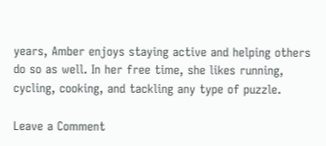years, Amber enjoys staying active and helping others do so as well. In her free time, she likes running, cycling, cooking, and tackling any type of puzzle.

Leave a Comment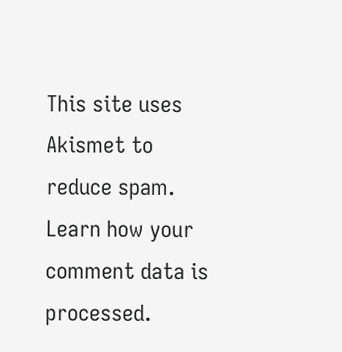This site uses Akismet to reduce spam. Learn how your comment data is processed.